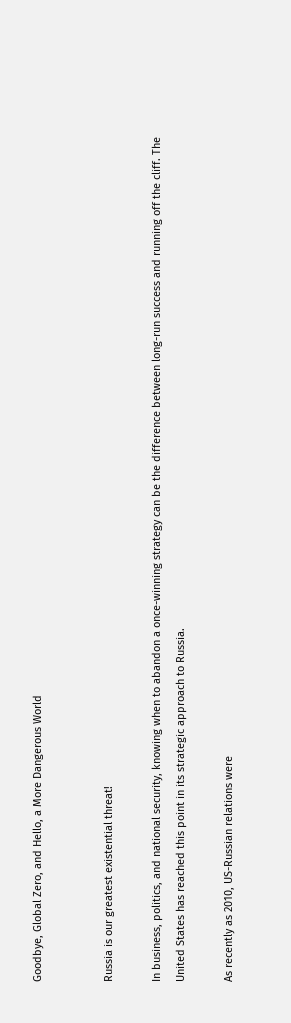Goodbye, Global Zero, and Hello, a More Dangerous World


Russia is our greatest existential threat!

In business, politics, and national security, knowing when to abandon a once-winning strategy can be the difference between long-run success and running off the cliff. The United States has reached this point in its strategic approach to Russia.

As recently as 2010, US-Russian relations were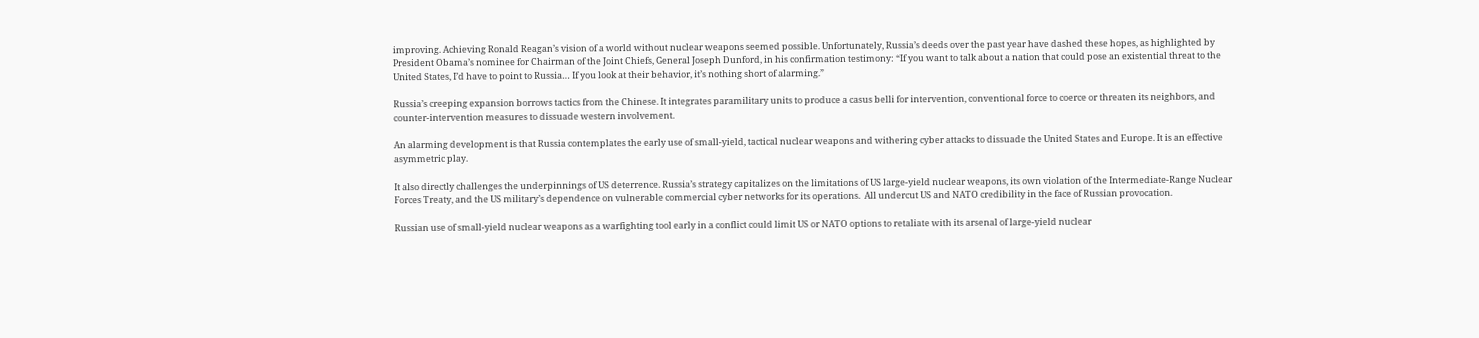improving. Achieving Ronald Reagan’s vision of a world without nuclear weapons seemed possible. Unfortunately, Russia’s deeds over the past year have dashed these hopes, as highlighted by President Obama’s nominee for Chairman of the Joint Chiefs, General Joseph Dunford, in his confirmation testimony: “If you want to talk about a nation that could pose an existential threat to the United States, I’d have to point to Russia… If you look at their behavior, it’s nothing short of alarming.”

Russia’s creeping expansion borrows tactics from the Chinese. It integrates paramilitary units to produce a casus belli for intervention, conventional force to coerce or threaten its neighbors, and counter-intervention measures to dissuade western involvement.

An alarming development is that Russia contemplates the early use of small-yield, tactical nuclear weapons and withering cyber attacks to dissuade the United States and Europe. It is an effective asymmetric play.

It also directly challenges the underpinnings of US deterrence. Russia’s strategy capitalizes on the limitations of US large-yield nuclear weapons, its own violation of the Intermediate-Range Nuclear Forces Treaty, and the US military’s dependence on vulnerable commercial cyber networks for its operations.  All undercut US and NATO credibility in the face of Russian provocation.

Russian use of small-yield nuclear weapons as a warfighting tool early in a conflict could limit US or NATO options to retaliate with its arsenal of large-yield nuclear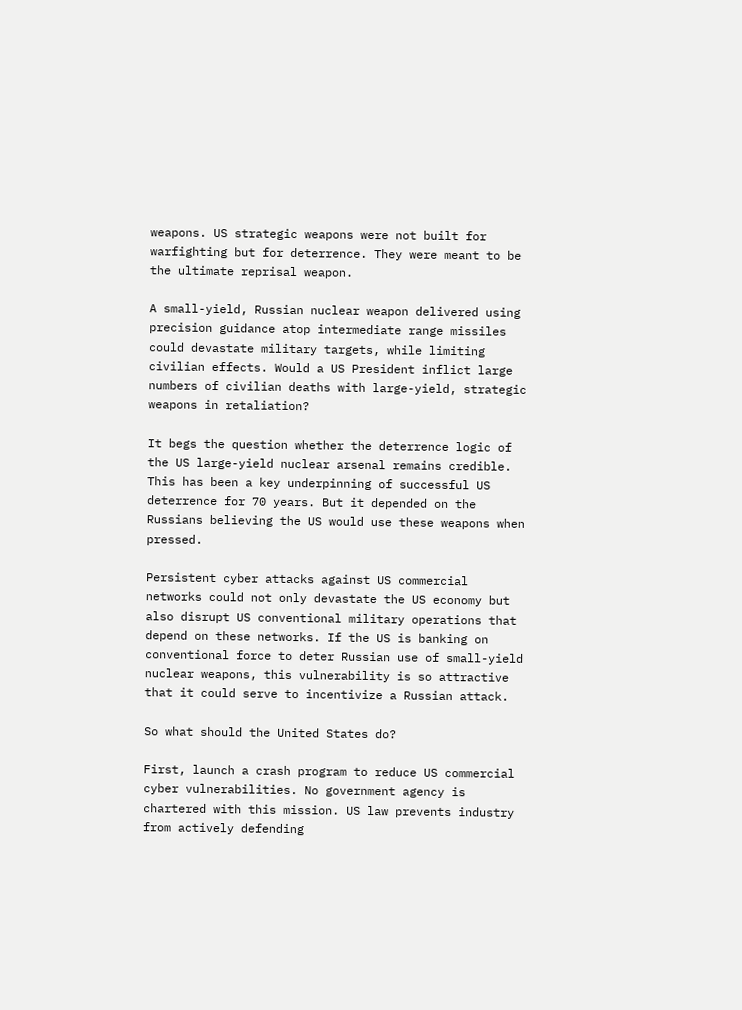weapons. US strategic weapons were not built for warfighting but for deterrence. They were meant to be the ultimate reprisal weapon.

A small-yield, Russian nuclear weapon delivered using precision guidance atop intermediate range missiles could devastate military targets, while limiting civilian effects. Would a US President inflict large numbers of civilian deaths with large-yield, strategic weapons in retaliation?

It begs the question whether the deterrence logic of the US large-yield nuclear arsenal remains credible. This has been a key underpinning of successful US deterrence for 70 years. But it depended on the Russians believing the US would use these weapons when pressed.

Persistent cyber attacks against US commercial networks could not only devastate the US economy but also disrupt US conventional military operations that depend on these networks. If the US is banking on conventional force to deter Russian use of small-yield nuclear weapons, this vulnerability is so attractive that it could serve to incentivize a Russian attack.

So what should the United States do?

First, launch a crash program to reduce US commercial cyber vulnerabilities. No government agency is chartered with this mission. US law prevents industry from actively defending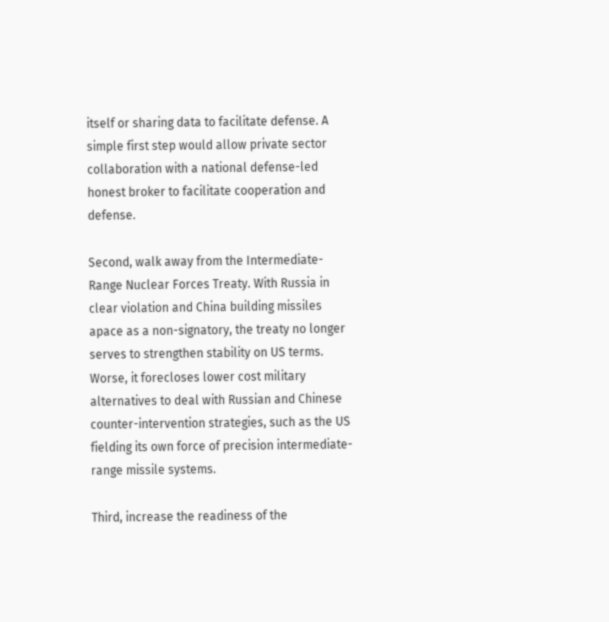itself or sharing data to facilitate defense. A simple first step would allow private sector collaboration with a national defense-led honest broker to facilitate cooperation and defense.

Second, walk away from the Intermediate-Range Nuclear Forces Treaty. With Russia in clear violation and China building missiles apace as a non-signatory, the treaty no longer serves to strengthen stability on US terms. Worse, it forecloses lower cost military alternatives to deal with Russian and Chinese counter-intervention strategies, such as the US fielding its own force of precision intermediate-range missile systems.

Third, increase the readiness of the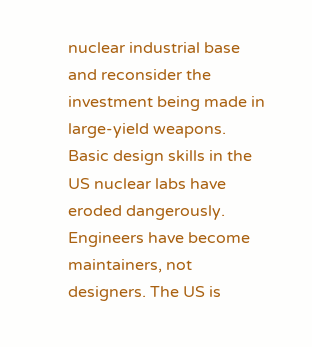nuclear industrial base and reconsider the investment being made in large-yield weapons. Basic design skills in the US nuclear labs have eroded dangerously. Engineers have become maintainers, not designers. The US is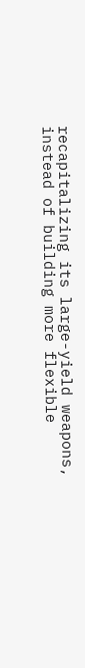recapitalizing its large-yield weapons, instead of building more flexible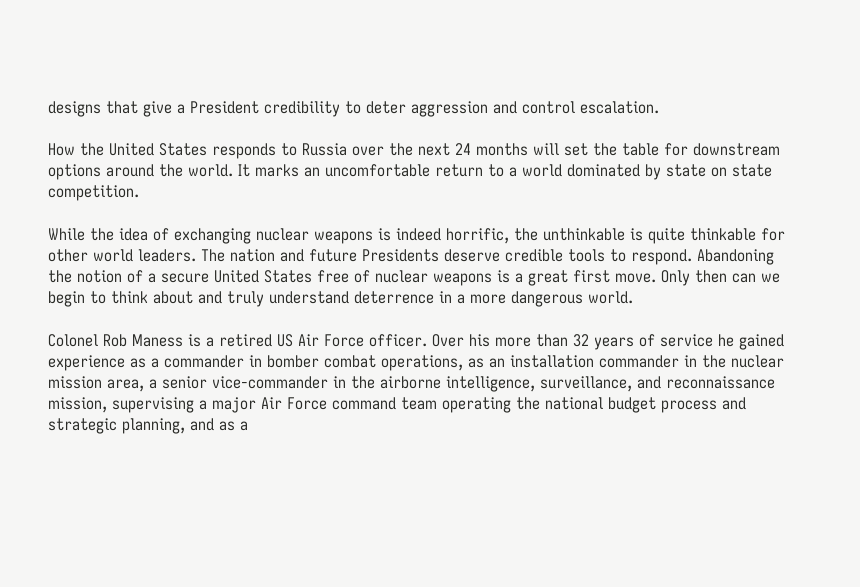designs that give a President credibility to deter aggression and control escalation.

How the United States responds to Russia over the next 24 months will set the table for downstream options around the world. It marks an uncomfortable return to a world dominated by state on state competition.

While the idea of exchanging nuclear weapons is indeed horrific, the unthinkable is quite thinkable for other world leaders. The nation and future Presidents deserve credible tools to respond. Abandoning the notion of a secure United States free of nuclear weapons is a great first move. Only then can we begin to think about and truly understand deterrence in a more dangerous world.

Colonel Rob Maness is a retired US Air Force officer. Over his more than 32 years of service he gained experience as a commander in bomber combat operations, as an installation commander in the nuclear mission area, a senior vice-commander in the airborne intelligence, surveillance, and reconnaissance mission, supervising a major Air Force command team operating the national budget process and strategic planning, and as a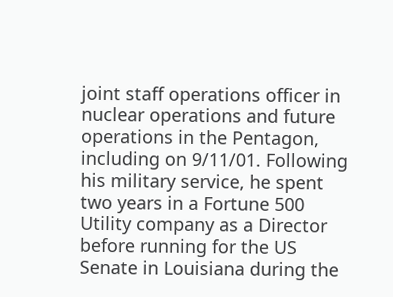joint staff operations officer in nuclear operations and future operations in the Pentagon, including on 9/11/01. Following his military service, he spent two years in a Fortune 500 Utility company as a Director before running for the US Senate in Louisiana during the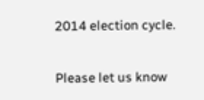2014 election cycle.


Please let us know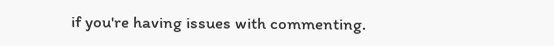if you're having issues with commenting.